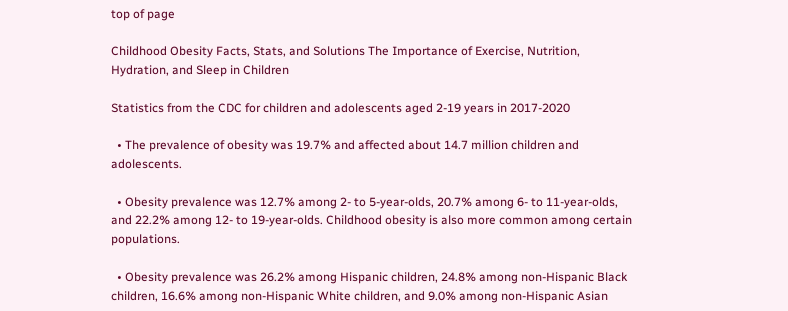top of page

Childhood Obesity Facts, Stats, and Solutions The Importance of Exercise, Nutrition, Hydration, and Sleep in Children

Statistics from the CDC for children and adolescents aged 2-19 years in 2017-2020

  • The prevalence of obesity was 19.7% and affected about 14.7 million children and adolescents.

  • Obesity prevalence was 12.7% among 2- to 5-year-olds, 20.7% among 6- to 11-year-olds, and 22.2% among 12- to 19-year-olds. Childhood obesity is also more common among certain populations.

  • Obesity prevalence was 26.2% among Hispanic children, 24.8% among non-Hispanic Black children, 16.6% among non-Hispanic White children, and 9.0% among non-Hispanic Asian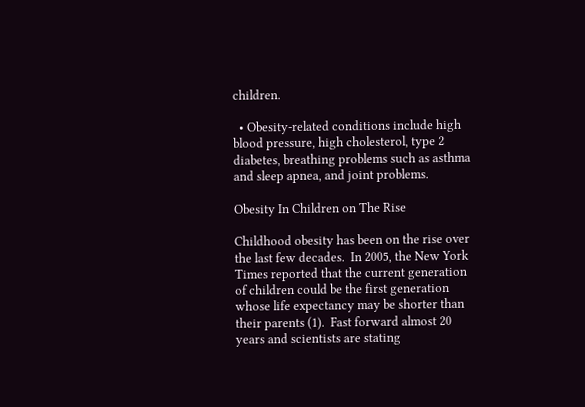children.

  • Obesity-related conditions include high blood pressure, high cholesterol, type 2 diabetes, breathing problems such as asthma and sleep apnea, and joint problems.

Obesity In Children on The Rise

Childhood obesity has been on the rise over the last few decades.  In 2005, the New York Times reported that the current generation of children could be the first generation whose life expectancy may be shorter than their parents (1).  Fast forward almost 20 years and scientists are stating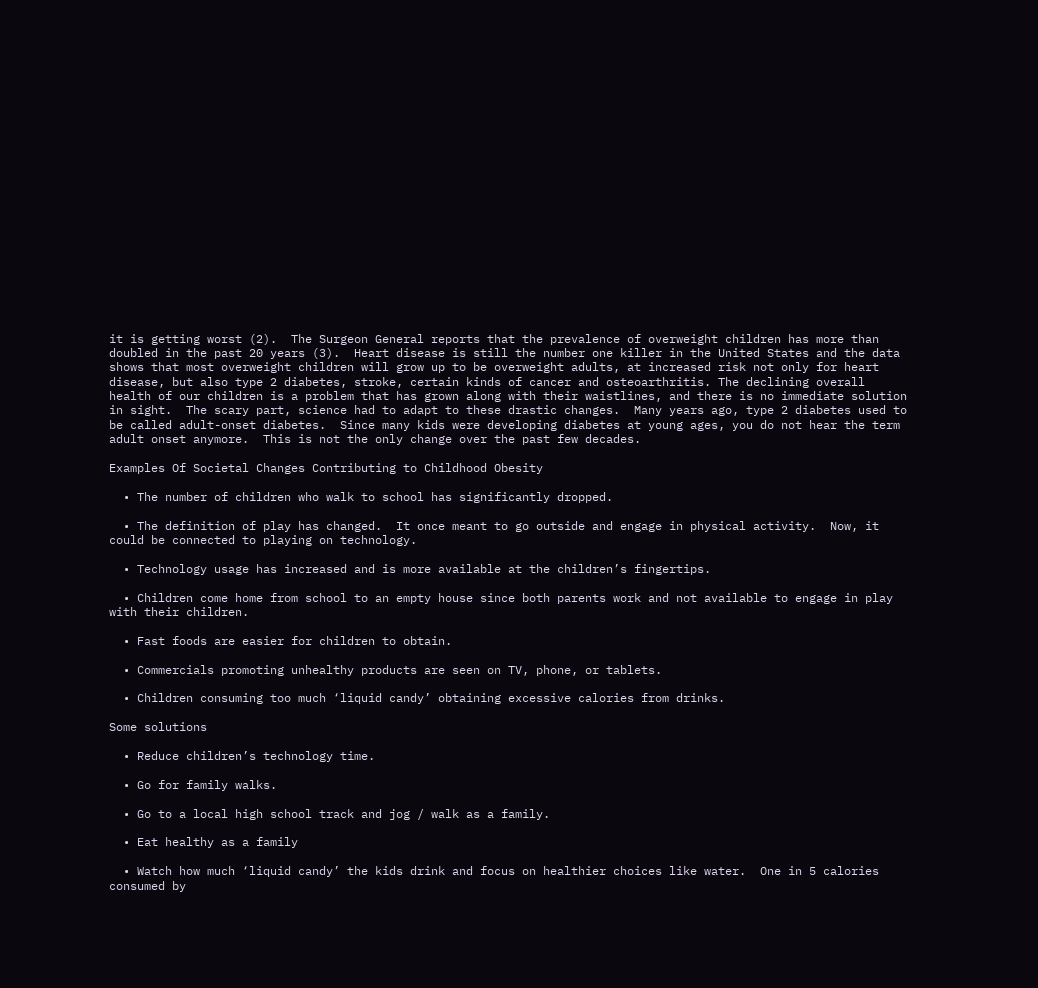it is getting worst (2).  The Surgeon General reports that the prevalence of overweight children has more than doubled in the past 20 years (3).  Heart disease is still the number one killer in the United States and the data shows that most overweight children will grow up to be overweight adults, at increased risk not only for heart disease, but also type 2 diabetes, stroke, certain kinds of cancer and osteoarthritis. The declining overall health of our children is a problem that has grown along with their waistlines, and there is no immediate solution in sight.  The scary part, science had to adapt to these drastic changes.  Many years ago, type 2 diabetes used to be called adult-onset diabetes.  Since many kids were developing diabetes at young ages, you do not hear the term adult onset anymore.  This is not the only change over the past few decades.

Examples Of Societal Changes Contributing to Childhood Obesity

  • The number of children who walk to school has significantly dropped.

  • The definition of play has changed.  It once meant to go outside and engage in physical activity.  Now, it could be connected to playing on technology.

  • Technology usage has increased and is more available at the children’s fingertips.

  • Children come home from school to an empty house since both parents work and not available to engage in play with their children.

  • Fast foods are easier for children to obtain.

  • Commercials promoting unhealthy products are seen on TV, phone, or tablets.

  • Children consuming too much ‘liquid candy’ obtaining excessive calories from drinks.

Some solutions

  • Reduce children’s technology time.

  • Go for family walks.

  • Go to a local high school track and jog / walk as a family.

  • Eat healthy as a family

  • Watch how much ‘liquid candy’ the kids drink and focus on healthier choices like water.  One in 5 calories consumed by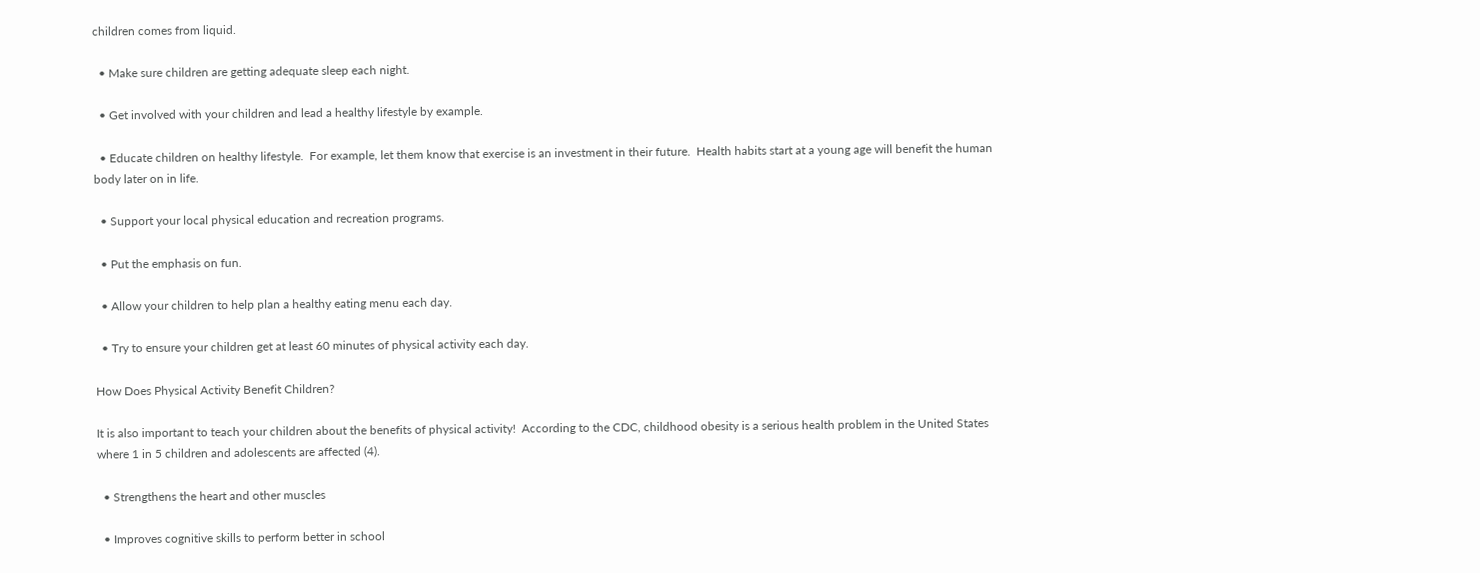children comes from liquid.

  • Make sure children are getting adequate sleep each night.

  • Get involved with your children and lead a healthy lifestyle by example.

  • Educate children on healthy lifestyle.  For example, let them know that exercise is an investment in their future.  Health habits start at a young age will benefit the human body later on in life.

  • Support your local physical education and recreation programs.

  • Put the emphasis on fun.

  • Allow your children to help plan a healthy eating menu each day.

  • Try to ensure your children get at least 60 minutes of physical activity each day.

How Does Physical Activity Benefit Children?

It is also important to teach your children about the benefits of physical activity!  According to the CDC, childhood obesity is a serious health problem in the United States where 1 in 5 children and adolescents are affected (4).

  • Strengthens the heart and other muscles

  • Improves cognitive skills to perform better in school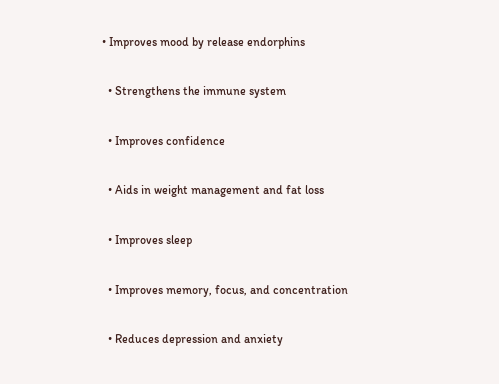• Improves mood by release endorphins

  • Strengthens the immune system

  • Improves confidence

  • Aids in weight management and fat loss

  • Improves sleep

  • Improves memory, focus, and concentration

  • Reduces depression and anxiety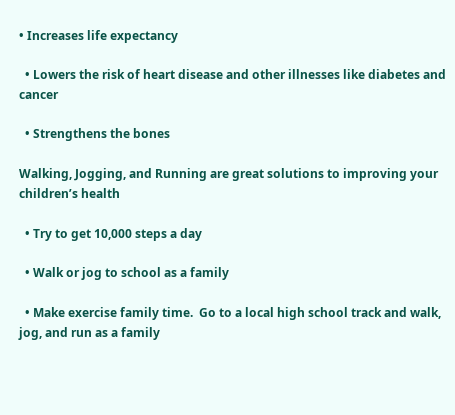• Increases life expectancy

  • Lowers the risk of heart disease and other illnesses like diabetes and cancer

  • Strengthens the bones

Walking, Jogging, and Running are great solutions to improving your children’s health

  • Try to get 10,000 steps a day

  • Walk or jog to school as a family

  • Make exercise family time.  Go to a local high school track and walk, jog, and run as a family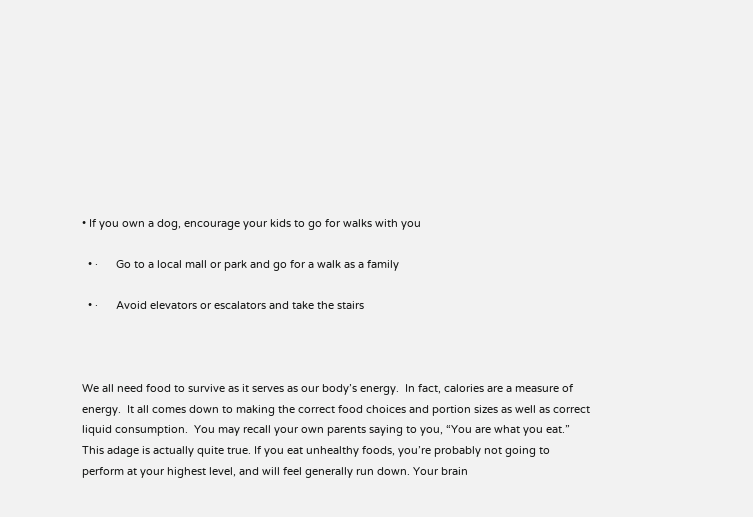• If you own a dog, encourage your kids to go for walks with you

  • ·      Go to a local mall or park and go for a walk as a family

  • ·      Avoid elevators or escalators and take the stairs



We all need food to survive as it serves as our body’s energy.  In fact, calories are a measure of energy.  It all comes down to making the correct food choices and portion sizes as well as correct liquid consumption.  You may recall your own parents saying to you, “You are what you eat.” This adage is actually quite true. If you eat unhealthy foods, you’re probably not going to perform at your highest level, and will feel generally run down. Your brain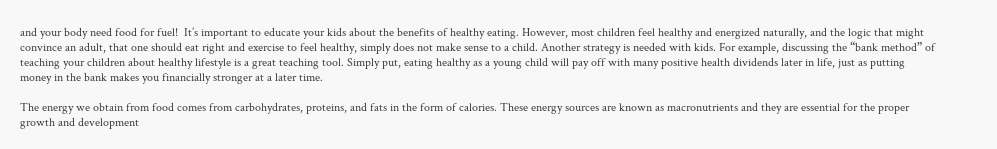and your body need food for fuel!  It’s important to educate your kids about the benefits of healthy eating. However, most children feel healthy and energized naturally, and the logic that might convince an adult, that one should eat right and exercise to feel healthy, simply does not make sense to a child. Another strategy is needed with kids. For example, discussing the “bank method” of teaching your children about healthy lifestyle is a great teaching tool. Simply put, eating healthy as a young child will pay off with many positive health dividends later in life, just as putting money in the bank makes you financially stronger at a later time.

The energy we obtain from food comes from carbohydrates, proteins, and fats in the form of calories. These energy sources are known as macronutrients and they are essential for the proper growth and development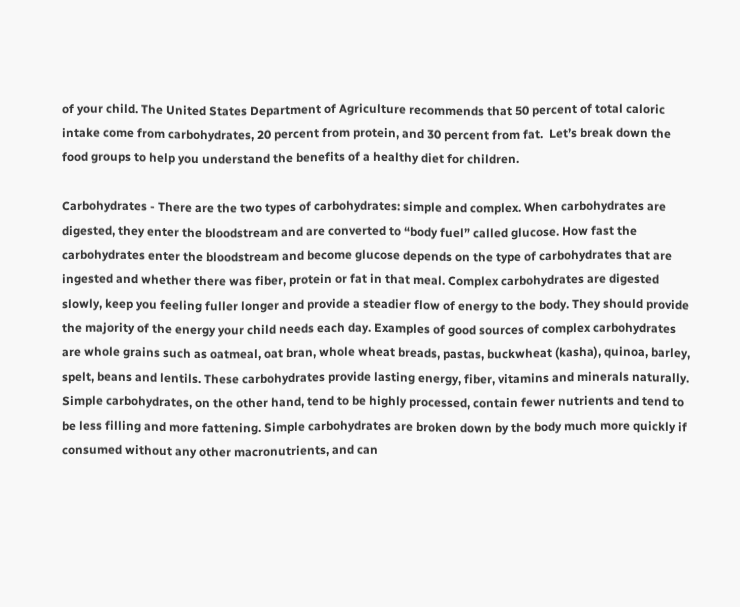of your child. The United States Department of Agriculture recommends that 50 percent of total caloric intake come from carbohydrates, 20 percent from protein, and 30 percent from fat.  Let’s break down the food groups to help you understand the benefits of a healthy diet for children.

Carbohydrates - There are the two types of carbohydrates: simple and complex. When carbohydrates are digested, they enter the bloodstream and are converted to “body fuel” called glucose. How fast the carbohydrates enter the bloodstream and become glucose depends on the type of carbohydrates that are ingested and whether there was fiber, protein or fat in that meal. Complex carbohydrates are digested slowly, keep you feeling fuller longer and provide a steadier flow of energy to the body. They should provide the majority of the energy your child needs each day. Examples of good sources of complex carbohydrates are whole grains such as oatmeal, oat bran, whole wheat breads, pastas, buckwheat (kasha), quinoa, barley, spelt, beans and lentils. These carbohydrates provide lasting energy, fiber, vitamins and minerals naturally. Simple carbohydrates, on the other hand, tend to be highly processed, contain fewer nutrients and tend to be less filling and more fattening. Simple carbohydrates are broken down by the body much more quickly if consumed without any other macronutrients, and can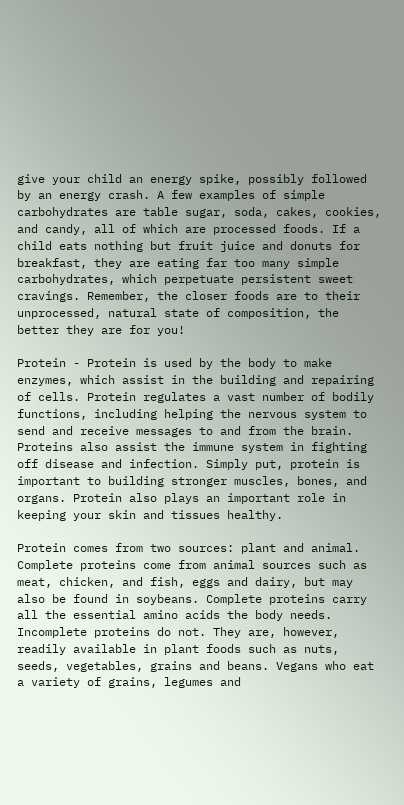give your child an energy spike, possibly followed by an energy crash. A few examples of simple carbohydrates are table sugar, soda, cakes, cookies, and candy, all of which are processed foods. If a child eats nothing but fruit juice and donuts for breakfast, they are eating far too many simple carbohydrates, which perpetuate persistent sweet cravings. Remember, the closer foods are to their unprocessed, natural state of composition, the better they are for you!

Protein - Protein is used by the body to make enzymes, which assist in the building and repairing of cells. Protein regulates a vast number of bodily functions, including helping the nervous system to send and receive messages to and from the brain. Proteins also assist the immune system in fighting off disease and infection. Simply put, protein is important to building stronger muscles, bones, and organs. Protein also plays an important role in keeping your skin and tissues healthy.

Protein comes from two sources: plant and animal. Complete proteins come from animal sources such as meat, chicken, and fish, eggs and dairy, but may also be found in soybeans. Complete proteins carry all the essential amino acids the body needs. Incomplete proteins do not. They are, however, readily available in plant foods such as nuts, seeds, vegetables, grains and beans. Vegans who eat a variety of grains, legumes and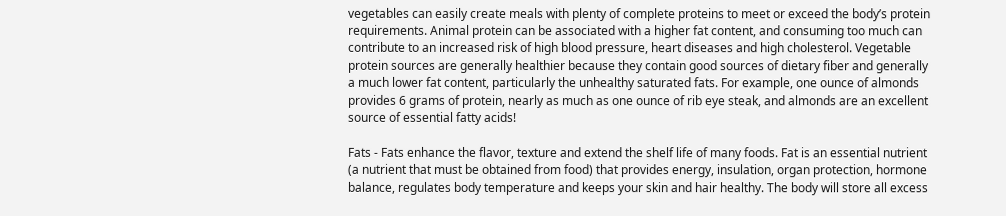vegetables can easily create meals with plenty of complete proteins to meet or exceed the body’s protein requirements. Animal protein can be associated with a higher fat content, and consuming too much can contribute to an increased risk of high blood pressure, heart diseases and high cholesterol. Vegetable protein sources are generally healthier because they contain good sources of dietary fiber and generally a much lower fat content, particularly the unhealthy saturated fats. For example, one ounce of almonds provides 6 grams of protein, nearly as much as one ounce of rib eye steak, and almonds are an excellent source of essential fatty acids!

Fats - Fats enhance the flavor, texture and extend the shelf life of many foods. Fat is an essential nutrient (a nutrient that must be obtained from food) that provides energy, insulation, organ protection, hormone balance, regulates body temperature and keeps your skin and hair healthy. The body will store all excess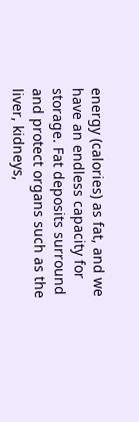energy (calories) as fat, and we have an endless capacity for storage. Fat deposits surround and protect organs such as the liver, kidneys,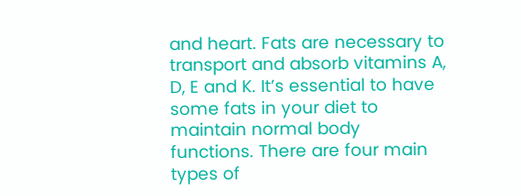and heart. Fats are necessary to transport and absorb vitamins A, D, E and K. It’s essential to have some fats in your diet to maintain normal body functions. There are four main types of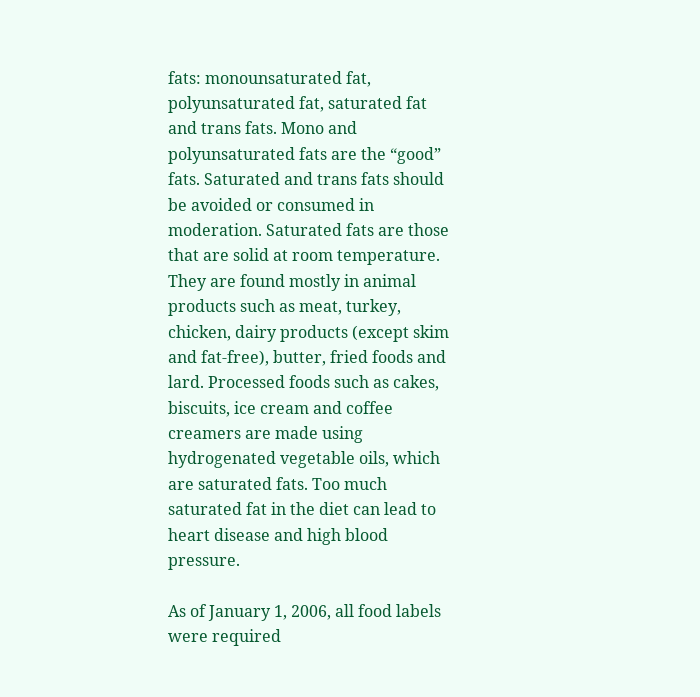fats: monounsaturated fat, polyunsaturated fat, saturated fat and trans fats. Mono and polyunsaturated fats are the “good” fats. Saturated and trans fats should be avoided or consumed in moderation. Saturated fats are those that are solid at room temperature. They are found mostly in animal products such as meat, turkey, chicken, dairy products (except skim and fat-free), butter, fried foods and lard. Processed foods such as cakes, biscuits, ice cream and coffee creamers are made using hydrogenated vegetable oils, which are saturated fats. Too much saturated fat in the diet can lead to heart disease and high blood pressure.

As of January 1, 2006, all food labels were required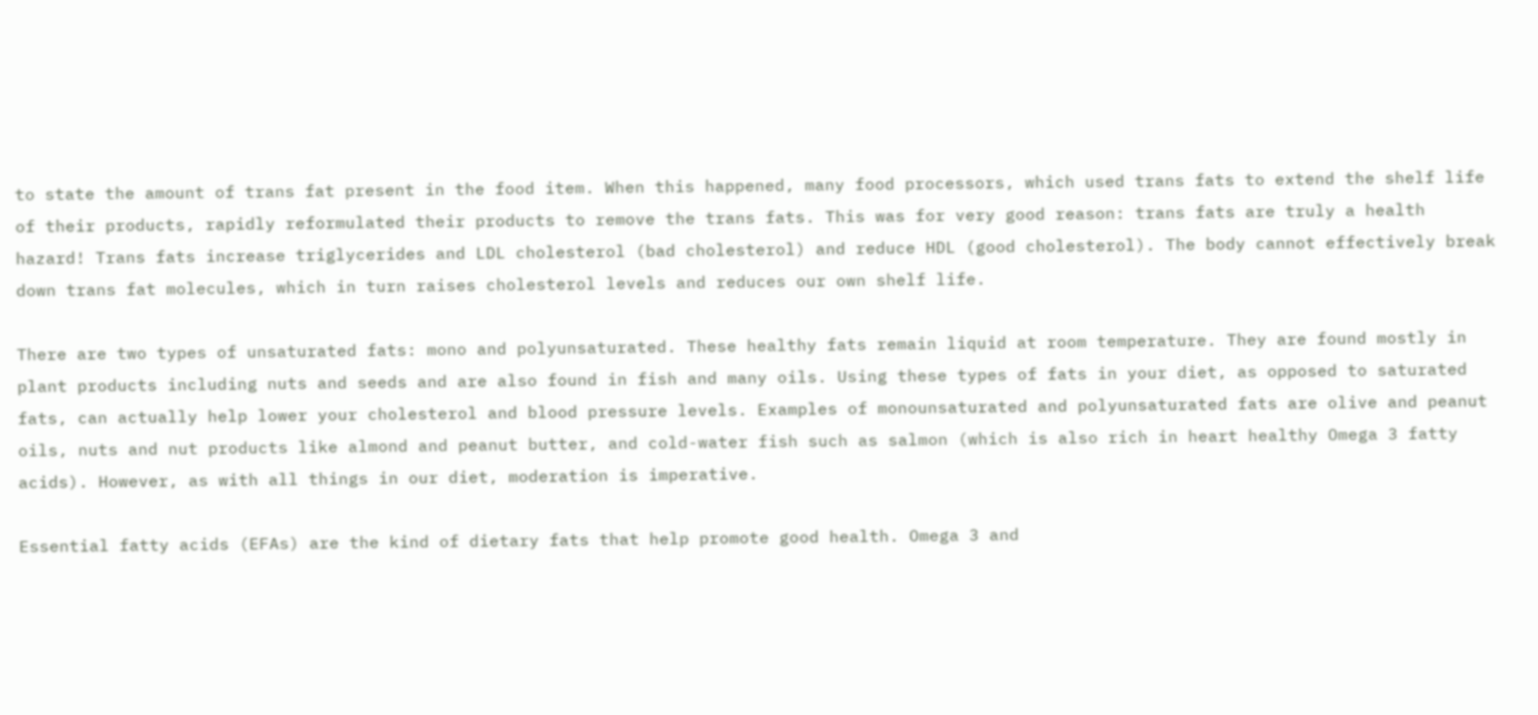to state the amount of trans fat present in the food item. When this happened, many food processors, which used trans fats to extend the shelf life of their products, rapidly reformulated their products to remove the trans fats. This was for very good reason: trans fats are truly a health hazard! Trans fats increase triglycerides and LDL cholesterol (bad cholesterol) and reduce HDL (good cholesterol). The body cannot effectively break down trans fat molecules, which in turn raises cholesterol levels and reduces our own shelf life.

There are two types of unsaturated fats: mono and polyunsaturated. These healthy fats remain liquid at room temperature. They are found mostly in plant products including nuts and seeds and are also found in fish and many oils. Using these types of fats in your diet, as opposed to saturated fats, can actually help lower your cholesterol and blood pressure levels. Examples of monounsaturated and polyunsaturated fats are olive and peanut oils, nuts and nut products like almond and peanut butter, and cold-water fish such as salmon (which is also rich in heart healthy Omega 3 fatty acids). However, as with all things in our diet, moderation is imperative.

Essential fatty acids (EFAs) are the kind of dietary fats that help promote good health. Omega 3 and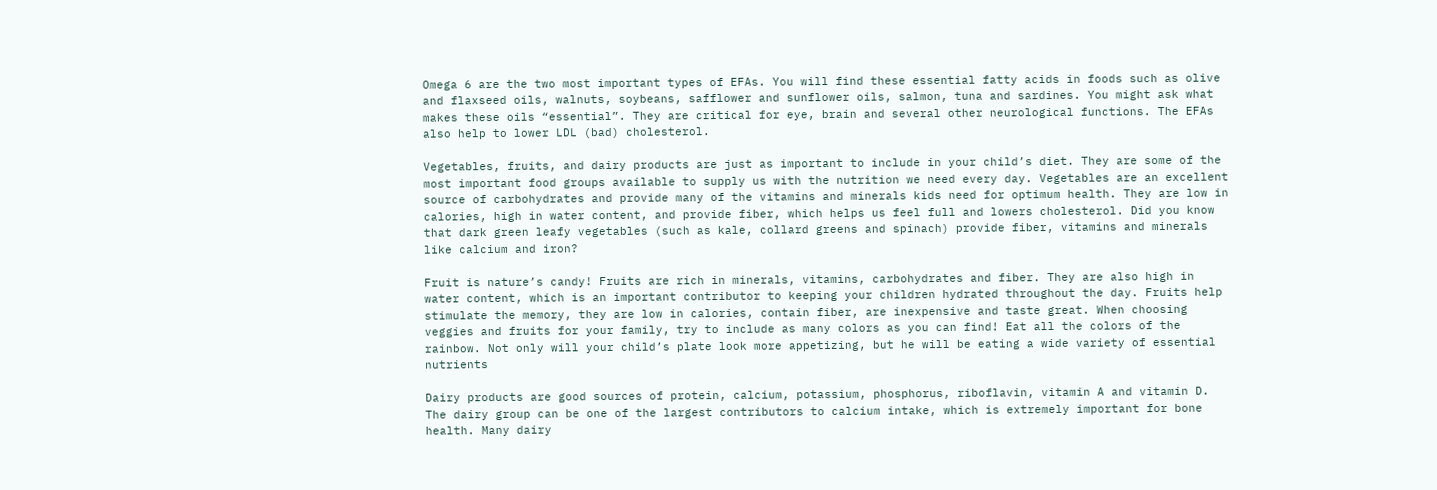Omega 6 are the two most important types of EFAs. You will find these essential fatty acids in foods such as olive and flaxseed oils, walnuts, soybeans, safflower and sunflower oils, salmon, tuna and sardines. You might ask what makes these oils “essential”. They are critical for eye, brain and several other neurological functions. The EFAs also help to lower LDL (bad) cholesterol.

Vegetables, fruits, and dairy products are just as important to include in your child’s diet. They are some of the most important food groups available to supply us with the nutrition we need every day. Vegetables are an excellent source of carbohydrates and provide many of the vitamins and minerals kids need for optimum health. They are low in calories, high in water content, and provide fiber, which helps us feel full and lowers cholesterol. Did you know that dark green leafy vegetables (such as kale, collard greens and spinach) provide fiber, vitamins and minerals like calcium and iron?

Fruit is nature’s candy! Fruits are rich in minerals, vitamins, carbohydrates and fiber. They are also high in water content, which is an important contributor to keeping your children hydrated throughout the day. Fruits help stimulate the memory, they are low in calories, contain fiber, are inexpensive and taste great. When choosing veggies and fruits for your family, try to include as many colors as you can find! Eat all the colors of the rainbow. Not only will your child’s plate look more appetizing, but he will be eating a wide variety of essential nutrients

Dairy products are good sources of protein, calcium, potassium, phosphorus, riboflavin, vitamin A and vitamin D. The dairy group can be one of the largest contributors to calcium intake, which is extremely important for bone health. Many dairy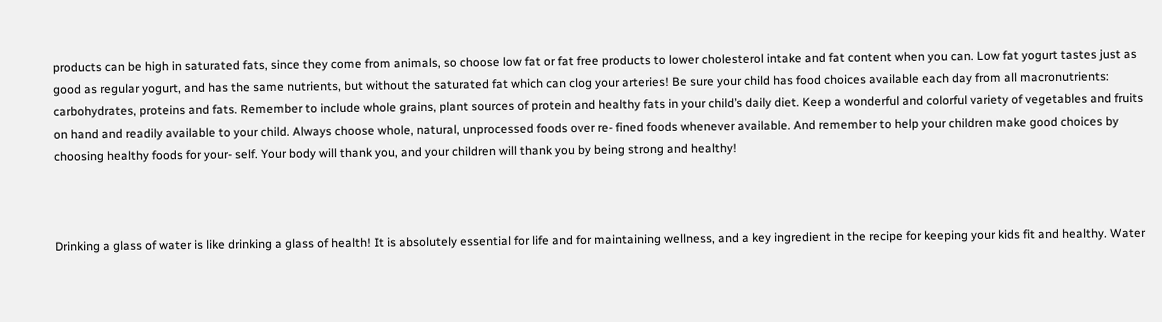products can be high in saturated fats, since they come from animals, so choose low fat or fat free products to lower cholesterol intake and fat content when you can. Low fat yogurt tastes just as good as regular yogurt, and has the same nutrients, but without the saturated fat which can clog your arteries! Be sure your child has food choices available each day from all macronutrients: carbohydrates, proteins and fats. Remember to include whole grains, plant sources of protein and healthy fats in your child’s daily diet. Keep a wonderful and colorful variety of vegetables and fruits on hand and readily available to your child. Always choose whole, natural, unprocessed foods over re- fined foods whenever available. And remember to help your children make good choices by choosing healthy foods for your- self. Your body will thank you, and your children will thank you by being strong and healthy!



Drinking a glass of water is like drinking a glass of health! It is absolutely essential for life and for maintaining wellness, and a key ingredient in the recipe for keeping your kids fit and healthy. Water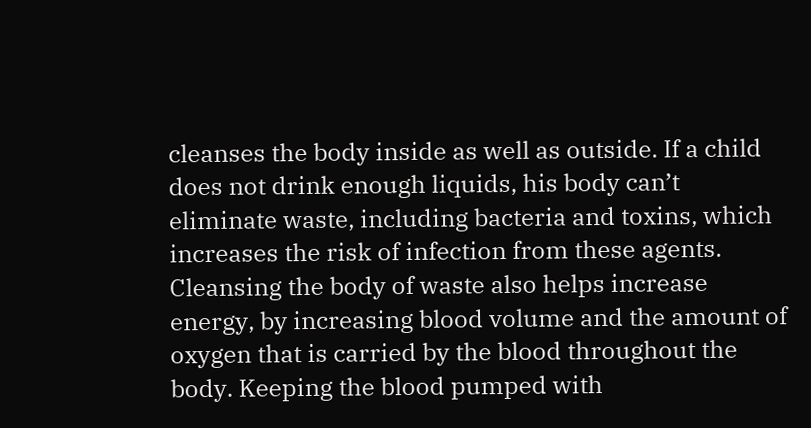cleanses the body inside as well as outside. If a child does not drink enough liquids, his body can’t eliminate waste, including bacteria and toxins, which increases the risk of infection from these agents. Cleansing the body of waste also helps increase energy, by increasing blood volume and the amount of oxygen that is carried by the blood throughout the body. Keeping the blood pumped with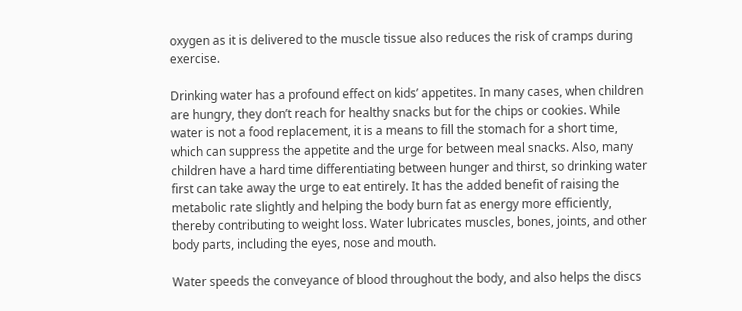oxygen as it is delivered to the muscle tissue also reduces the risk of cramps during exercise.

Drinking water has a profound effect on kids’ appetites. In many cases, when children are hungry, they don’t reach for healthy snacks but for the chips or cookies. While water is not a food replacement, it is a means to fill the stomach for a short time, which can suppress the appetite and the urge for between meal snacks. Also, many children have a hard time differentiating between hunger and thirst, so drinking water first can take away the urge to eat entirely. It has the added benefit of raising the metabolic rate slightly and helping the body burn fat as energy more efficiently, thereby contributing to weight loss. Water lubricates muscles, bones, joints, and other body parts, including the eyes, nose and mouth.

Water speeds the conveyance of blood throughout the body, and also helps the discs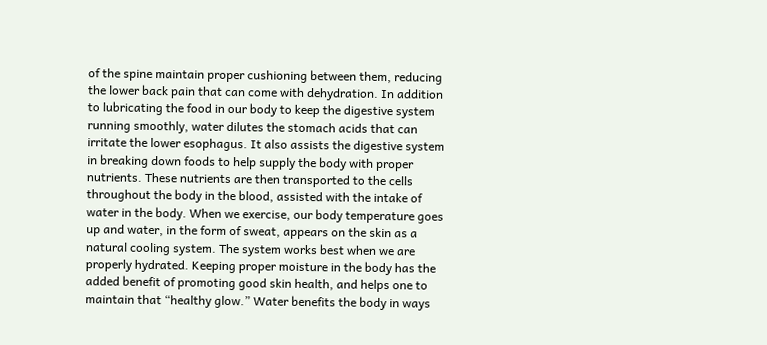of the spine maintain proper cushioning between them, reducing the lower back pain that can come with dehydration. In addition to lubricating the food in our body to keep the digestive system running smoothly, water dilutes the stomach acids that can irritate the lower esophagus. It also assists the digestive system in breaking down foods to help supply the body with proper nutrients. These nutrients are then transported to the cells throughout the body in the blood, assisted with the intake of water in the body. When we exercise, our body temperature goes up and water, in the form of sweat, appears on the skin as a natural cooling system. The system works best when we are properly hydrated. Keeping proper moisture in the body has the added benefit of promoting good skin health, and helps one to maintain that “healthy glow.” Water benefits the body in ways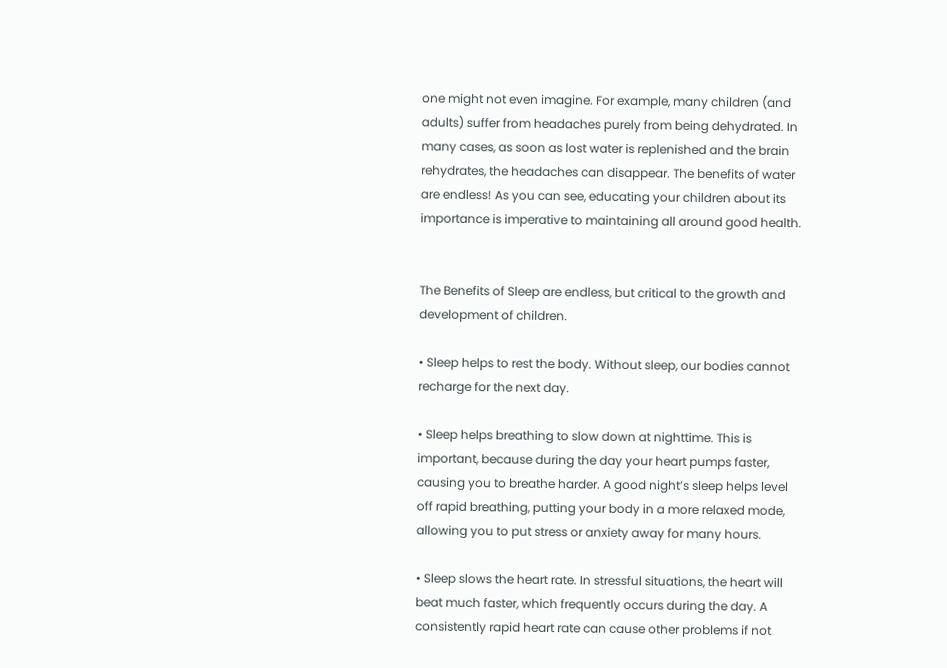one might not even imagine. For example, many children (and adults) suffer from headaches purely from being dehydrated. In many cases, as soon as lost water is replenished and the brain rehydrates, the headaches can disappear. The benefits of water are endless! As you can see, educating your children about its importance is imperative to maintaining all around good health.


The Benefits of Sleep are endless, but critical to the growth and development of children.

• Sleep helps to rest the body. Without sleep, our bodies cannot recharge for the next day.

• Sleep helps breathing to slow down at nighttime. This is important, because during the day your heart pumps faster, causing you to breathe harder. A good night’s sleep helps level off rapid breathing, putting your body in a more relaxed mode, allowing you to put stress or anxiety away for many hours.

• Sleep slows the heart rate. In stressful situations, the heart will beat much faster, which frequently occurs during the day. A consistently rapid heart rate can cause other problems if not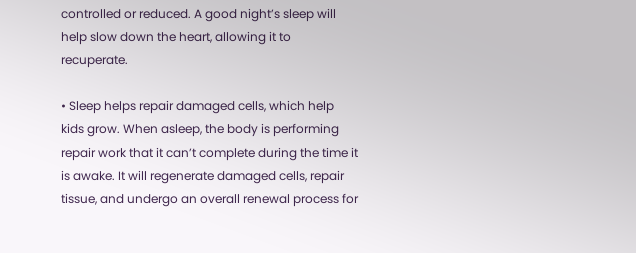controlled or reduced. A good night’s sleep will help slow down the heart, allowing it to recuperate.

• Sleep helps repair damaged cells, which help kids grow. When asleep, the body is performing repair work that it can’t complete during the time it is awake. It will regenerate damaged cells, repair tissue, and undergo an overall renewal process for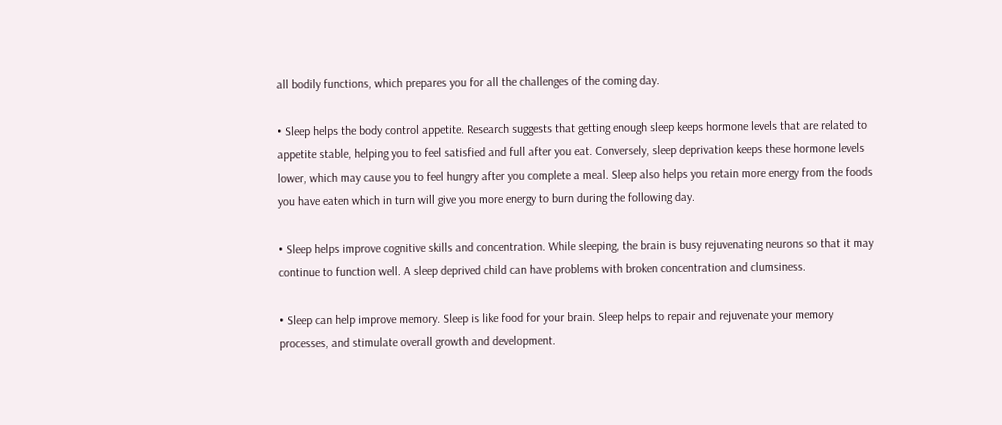all bodily functions, which prepares you for all the challenges of the coming day.

• Sleep helps the body control appetite. Research suggests that getting enough sleep keeps hormone levels that are related to appetite stable, helping you to feel satisfied and full after you eat. Conversely, sleep deprivation keeps these hormone levels lower, which may cause you to feel hungry after you complete a meal. Sleep also helps you retain more energy from the foods you have eaten which in turn will give you more energy to burn during the following day.

• Sleep helps improve cognitive skills and concentration. While sleeping, the brain is busy rejuvenating neurons so that it may continue to function well. A sleep deprived child can have problems with broken concentration and clumsiness.

• Sleep can help improve memory. Sleep is like food for your brain. Sleep helps to repair and rejuvenate your memory processes, and stimulate overall growth and development.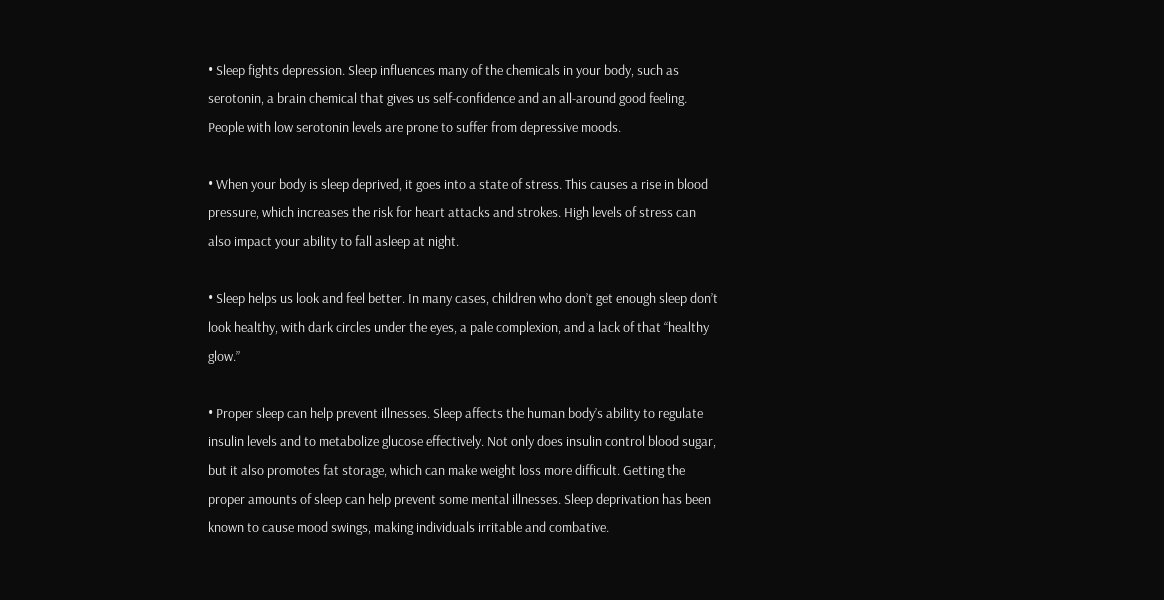• Sleep fights depression. Sleep influences many of the chemicals in your body, such as serotonin, a brain chemical that gives us self-confidence and an all-around good feeling. People with low serotonin levels are prone to suffer from depressive moods.

• When your body is sleep deprived, it goes into a state of stress. This causes a rise in blood pressure, which increases the risk for heart attacks and strokes. High levels of stress can also impact your ability to fall asleep at night.

• Sleep helps us look and feel better. In many cases, children who don’t get enough sleep don’t look healthy, with dark circles under the eyes, a pale complexion, and a lack of that “healthy glow.”

• Proper sleep can help prevent illnesses. Sleep affects the human body’s ability to regulate insulin levels and to metabolize glucose effectively. Not only does insulin control blood sugar, but it also promotes fat storage, which can make weight loss more difficult. Getting the proper amounts of sleep can help prevent some mental illnesses. Sleep deprivation has been known to cause mood swings, making individuals irritable and combative.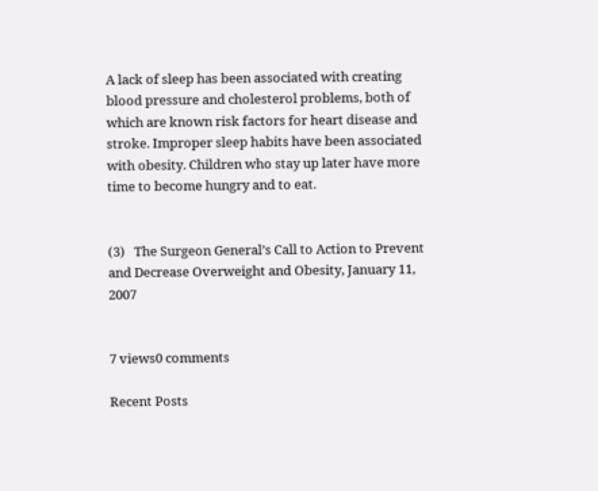A lack of sleep has been associated with creating blood pressure and cholesterol problems, both of which are known risk factors for heart disease and stroke. Improper sleep habits have been associated with obesity. Children who stay up later have more time to become hungry and to eat.


(3)   The Surgeon General’s Call to Action to Prevent and Decrease Overweight and Obesity, January 11, 2007


7 views0 comments

Recent Posts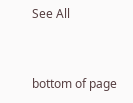See All


bottom of page